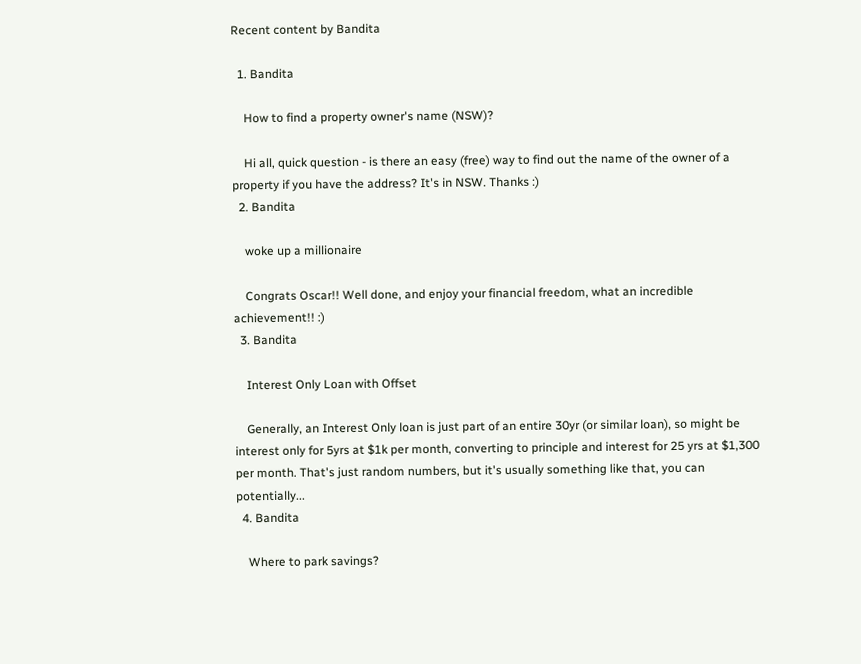Recent content by Bandita

  1. Bandita

    How to find a property owner's name (NSW)?

    Hi all, quick question - is there an easy (free) way to find out the name of the owner of a property if you have the address? It's in NSW. Thanks :)
  2. Bandita

    woke up a millionaire

    Congrats Oscar!! Well done, and enjoy your financial freedom, what an incredible achievement!! :)
  3. Bandita

    Interest Only Loan with Offset

    Generally, an Interest Only loan is just part of an entire 30yr (or similar loan), so might be interest only for 5yrs at $1k per month, converting to principle and interest for 25 yrs at $1,300 per month. That's just random numbers, but it's usually something like that, you can potentially...
  4. Bandita

    Where to park savings?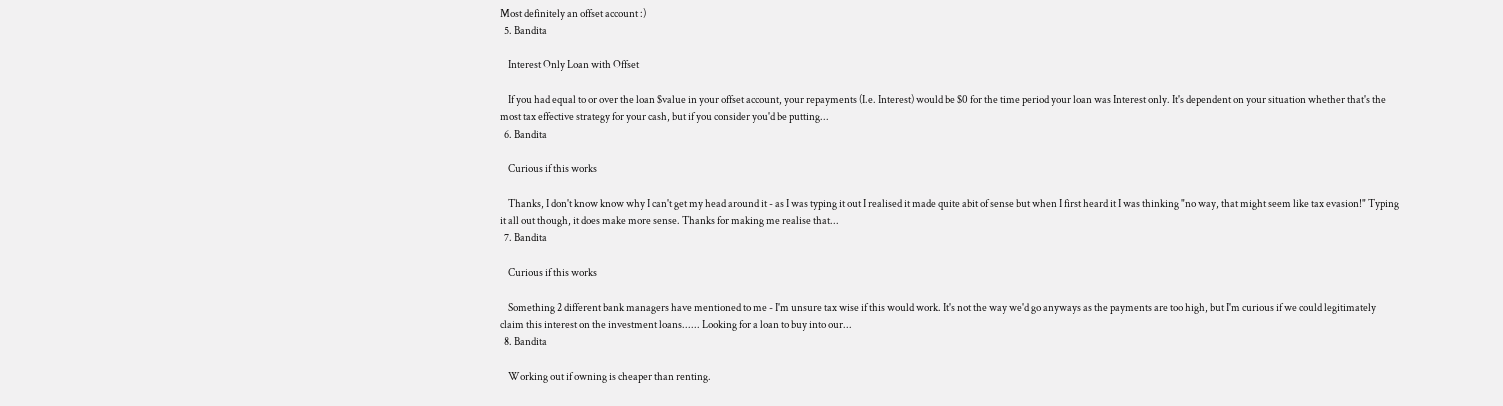Most definitely an offset account :)
  5. Bandita

    Interest Only Loan with Offset

    If you had equal to or over the loan $value in your offset account, your repayments (I.e. Interest) would be $0 for the time period your loan was Interest only. It's dependent on your situation whether that's the most tax effective strategy for your cash, but if you consider you'd be putting...
  6. Bandita

    Curious if this works

    Thanks, I don't know know why I can't get my head around it - as I was typing it out I realised it made quite abit of sense but when I first heard it I was thinking "no way, that might seem like tax evasion!" Typing it all out though, it does make more sense. Thanks for making me realise that...
  7. Bandita

    Curious if this works

    Something 2 different bank managers have mentioned to me - I'm unsure tax wise if this would work. It's not the way we'd go anyways as the payments are too high, but I'm curious if we could legitimately claim this interest on the investment loans...... Looking for a loan to buy into our...
  8. Bandita

    Working out if owning is cheaper than renting.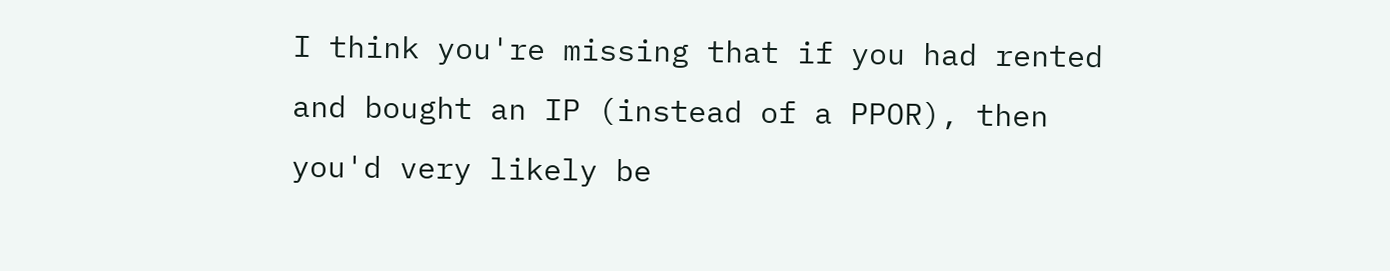I think you're missing that if you had rented and bought an IP (instead of a PPOR), then you'd very likely be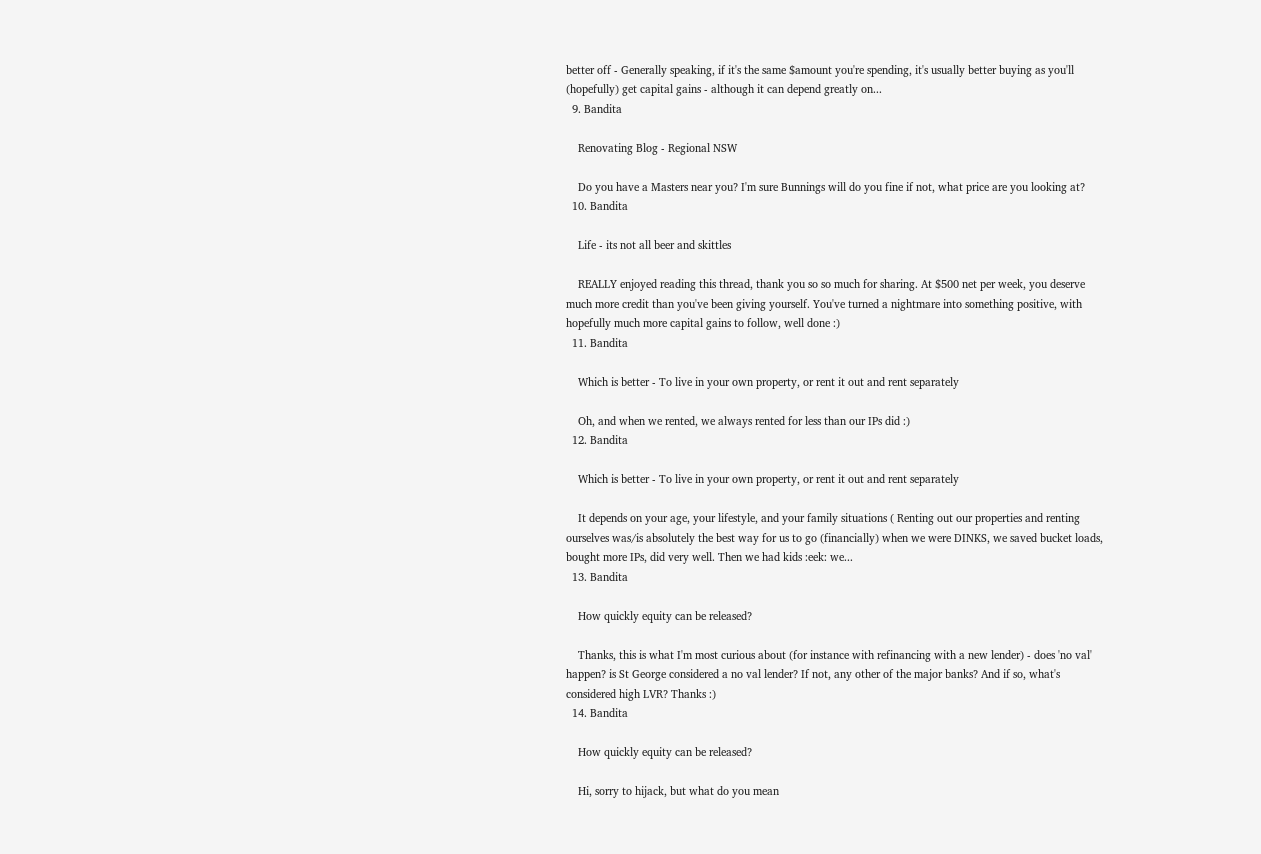better off - Generally speaking, if it's the same $amount you're spending, it's usually better buying as you'll (hopefully) get capital gains - although it can depend greatly on...
  9. Bandita

    Renovating Blog - Regional NSW

    Do you have a Masters near you? I'm sure Bunnings will do you fine if not, what price are you looking at?
  10. Bandita

    Life - its not all beer and skittles

    REALLY enjoyed reading this thread, thank you so so much for sharing. At $500 net per week, you deserve much more credit than you've been giving yourself. You've turned a nightmare into something positive, with hopefully much more capital gains to follow, well done :)
  11. Bandita

    Which is better - To live in your own property, or rent it out and rent separately

    Oh, and when we rented, we always rented for less than our IPs did :)
  12. Bandita

    Which is better - To live in your own property, or rent it out and rent separately

    It depends on your age, your lifestyle, and your family situations ( Renting out our properties and renting ourselves was/is absolutely the best way for us to go (financially) when we were DINKS, we saved bucket loads, bought more IPs, did very well. Then we had kids :eek: we...
  13. Bandita

    How quickly equity can be released?

    Thanks, this is what I'm most curious about (for instance with refinancing with a new lender) - does 'no val' happen? is St George considered a no val lender? If not, any other of the major banks? And if so, what's considered high LVR? Thanks :)
  14. Bandita

    How quickly equity can be released?

    Hi, sorry to hijack, but what do you mean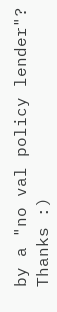by a "no val policy lender"? Thanks :)